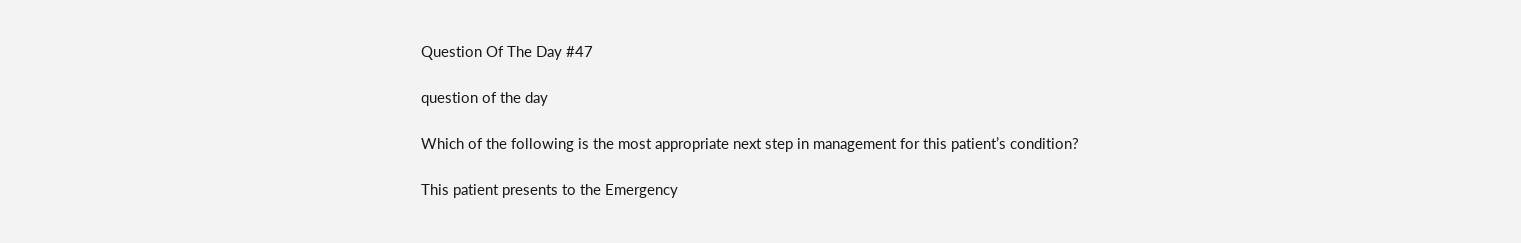Question Of The Day #47

question of the day

Which of the following is the most appropriate next step in management for this patient’s condition?

This patient presents to the Emergency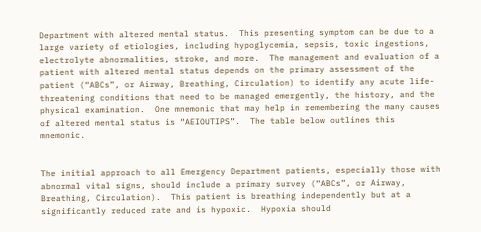Department with altered mental status.  This presenting symptom can be due to a large variety of etiologies, including hypoglycemia, sepsis, toxic ingestions, electrolyte abnormalities, stroke, and more.  The management and evaluation of a patient with altered mental status depends on the primary assessment of the patient (“ABCs”, or Airway, Breathing, Circulation) to identify any acute life-threatening conditions that need to be managed emergently, the history, and the physical examination.  One mnemonic that may help in remembering the many causes of altered mental status is “AEIOUTIPS”.  The table below outlines this mnemonic.


The initial approach to all Emergency Department patients, especially those with abnormal vital signs, should include a primary survey (“ABCs”, or Airway, Breathing, Circulation).  This patient is breathing independently but at a significantly reduced rate and is hypoxic.  Hypoxia should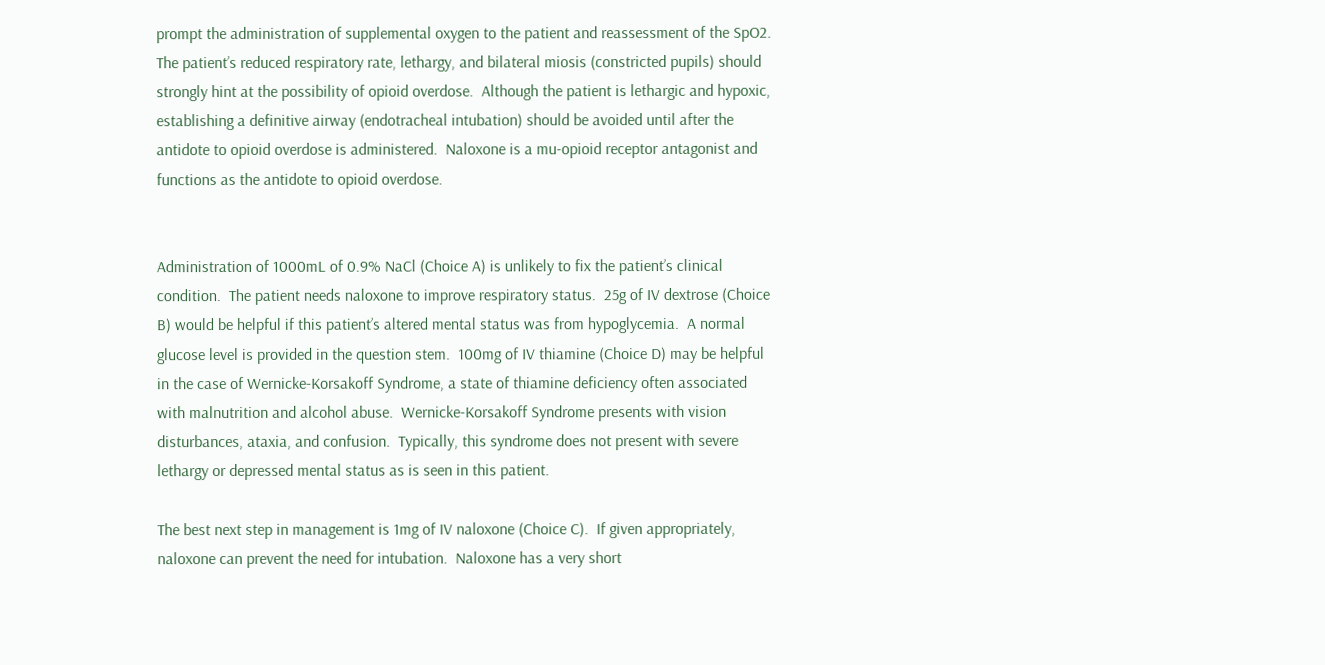prompt the administration of supplemental oxygen to the patient and reassessment of the SpO2.  The patient’s reduced respiratory rate, lethargy, and bilateral miosis (constricted pupils) should strongly hint at the possibility of opioid overdose.  Although the patient is lethargic and hypoxic, establishing a definitive airway (endotracheal intubation) should be avoided until after the antidote to opioid overdose is administered.  Naloxone is a mu-opioid receptor antagonist and functions as the antidote to opioid overdose.


Administration of 1000mL of 0.9% NaCl (Choice A) is unlikely to fix the patient’s clinical condition.  The patient needs naloxone to improve respiratory status.  25g of IV dextrose (Choice B) would be helpful if this patient’s altered mental status was from hypoglycemia.  A normal glucose level is provided in the question stem.  100mg of IV thiamine (Choice D) may be helpful in the case of Wernicke-Korsakoff Syndrome, a state of thiamine deficiency often associated with malnutrition and alcohol abuse.  Wernicke-Korsakoff Syndrome presents with vision disturbances, ataxia, and confusion.  Typically, this syndrome does not present with severe lethargy or depressed mental status as is seen in this patient.

The best next step in management is 1mg of IV naloxone (Choice C).  If given appropriately, naloxone can prevent the need for intubation.  Naloxone has a very short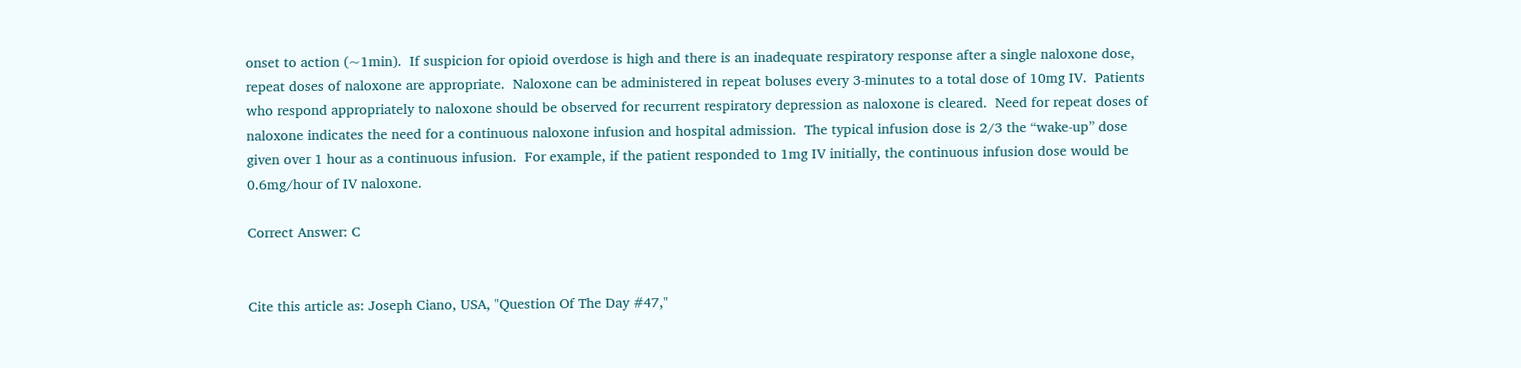onset to action (~1min).  If suspicion for opioid overdose is high and there is an inadequate respiratory response after a single naloxone dose, repeat doses of naloxone are appropriate.  Naloxone can be administered in repeat boluses every 3-minutes to a total dose of 10mg IV.  Patients who respond appropriately to naloxone should be observed for recurrent respiratory depression as naloxone is cleared.  Need for repeat doses of naloxone indicates the need for a continuous naloxone infusion and hospital admission.  The typical infusion dose is 2/3 the “wake-up” dose given over 1 hour as a continuous infusion.  For example, if the patient responded to 1mg IV initially, the continuous infusion dose would be 0.6mg/hour of IV naloxone.

Correct Answer: C


Cite this article as: Joseph Ciano, USA, "Question Of The Day #47,"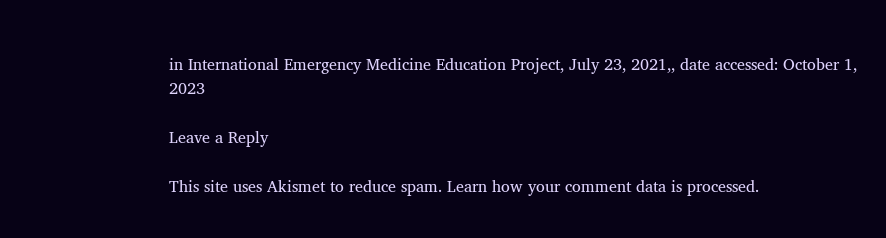in International Emergency Medicine Education Project, July 23, 2021,, date accessed: October 1, 2023

Leave a Reply

This site uses Akismet to reduce spam. Learn how your comment data is processed.